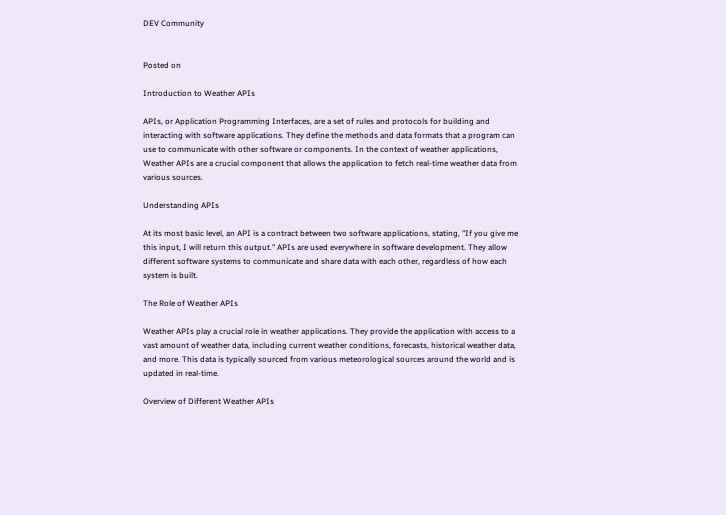DEV Community


Posted on

Introduction to Weather APIs

APIs, or Application Programming Interfaces, are a set of rules and protocols for building and interacting with software applications. They define the methods and data formats that a program can use to communicate with other software or components. In the context of weather applications, Weather APIs are a crucial component that allows the application to fetch real-time weather data from various sources.

Understanding APIs

At its most basic level, an API is a contract between two software applications, stating, "If you give me this input, I will return this output." APIs are used everywhere in software development. They allow different software systems to communicate and share data with each other, regardless of how each system is built.

The Role of Weather APIs

Weather APIs play a crucial role in weather applications. They provide the application with access to a vast amount of weather data, including current weather conditions, forecasts, historical weather data, and more. This data is typically sourced from various meteorological sources around the world and is updated in real-time.

Overview of Different Weather APIs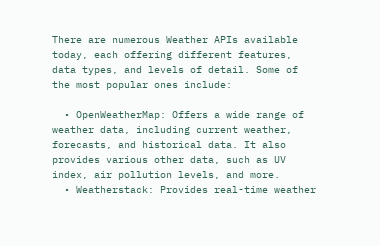There are numerous Weather APIs available today, each offering different features, data types, and levels of detail. Some of the most popular ones include:

  • OpenWeatherMap: Offers a wide range of weather data, including current weather, forecasts, and historical data. It also provides various other data, such as UV index, air pollution levels, and more.
  • Weatherstack: Provides real-time weather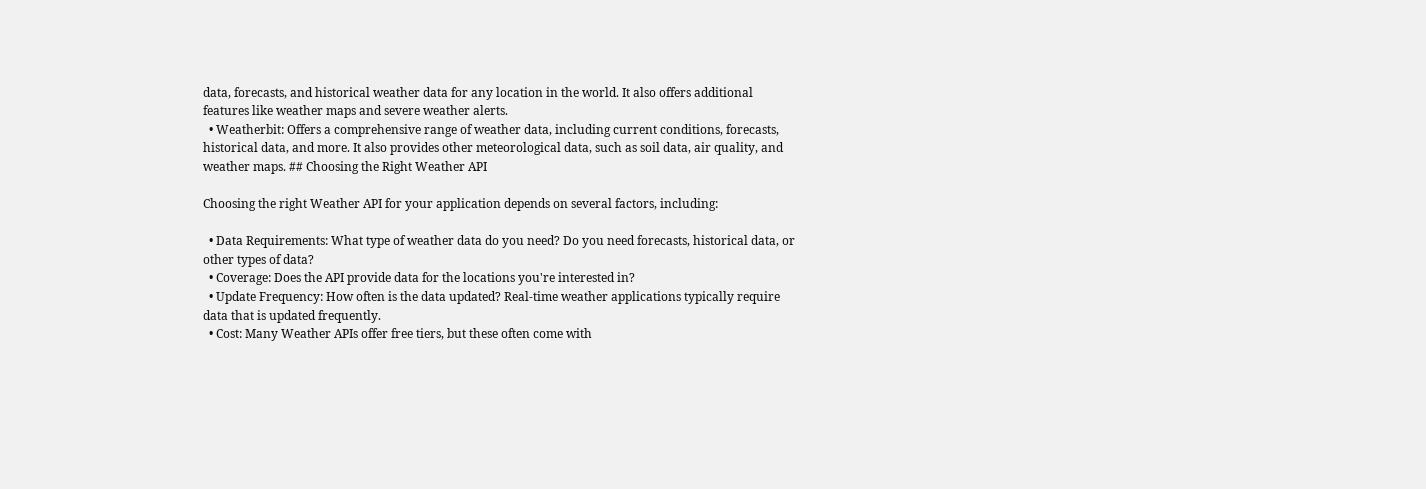data, forecasts, and historical weather data for any location in the world. It also offers additional features like weather maps and severe weather alerts.
  • Weatherbit: Offers a comprehensive range of weather data, including current conditions, forecasts, historical data, and more. It also provides other meteorological data, such as soil data, air quality, and weather maps. ## Choosing the Right Weather API

Choosing the right Weather API for your application depends on several factors, including:

  • Data Requirements: What type of weather data do you need? Do you need forecasts, historical data, or other types of data?
  • Coverage: Does the API provide data for the locations you're interested in?
  • Update Frequency: How often is the data updated? Real-time weather applications typically require data that is updated frequently.
  • Cost: Many Weather APIs offer free tiers, but these often come with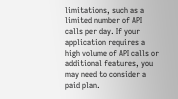limitations, such as a limited number of API calls per day. If your application requires a high volume of API calls or additional features, you may need to consider a paid plan.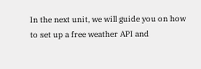In the next unit, we will guide you on how to set up a free weather API and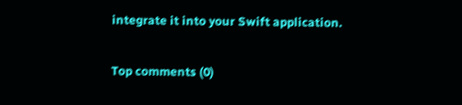integrate it into your Swift application.

Top comments (0)